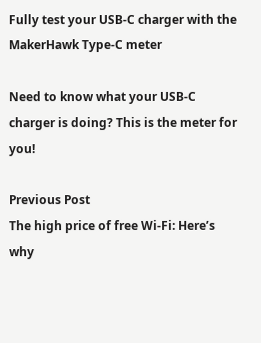Fully test your USB-C charger with the MakerHawk Type-C meter

Need to know what your USB-C charger is doing? This is the meter for you!

Previous Post
The high price of free Wi-Fi: Here’s why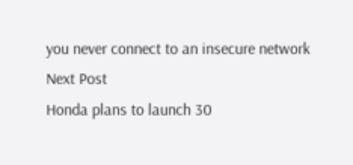you never connect to an insecure network
Next Post
Honda plans to launch 30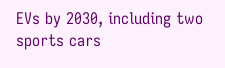EVs by 2030, including two sports cars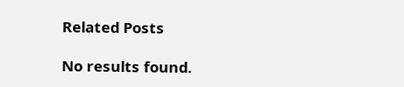Related Posts

No results found.